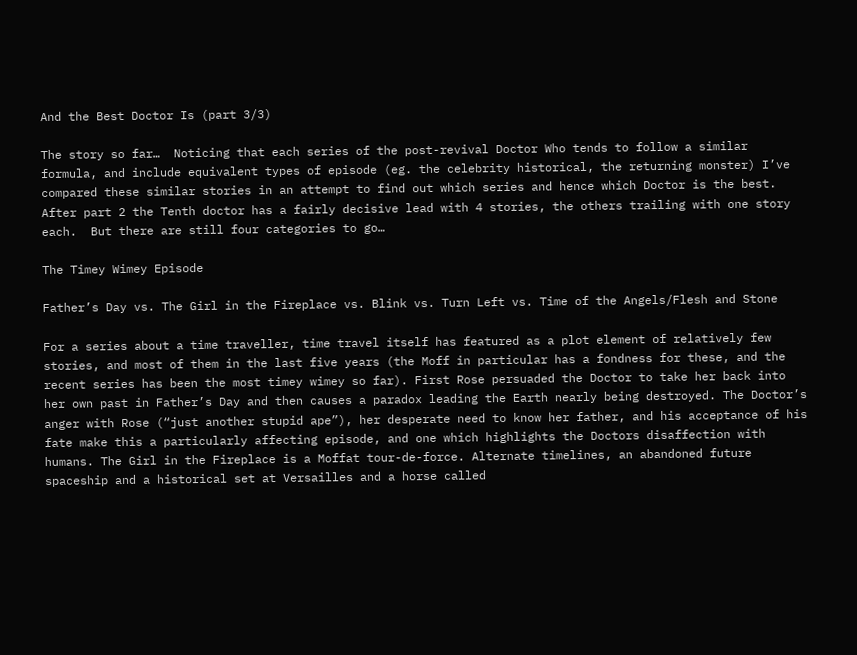And the Best Doctor Is (part 3/3)

The story so far…  Noticing that each series of the post-revival Doctor Who tends to follow a similar formula, and include equivalent types of episode (eg. the celebrity historical, the returning monster) I’ve compared these similar stories in an attempt to find out which series and hence which Doctor is the best. After part 2 the Tenth doctor has a fairly decisive lead with 4 stories, the others trailing with one story each.  But there are still four categories to go…

The Timey Wimey Episode

Father’s Day vs. The Girl in the Fireplace vs. Blink vs. Turn Left vs. Time of the Angels/Flesh and Stone

For a series about a time traveller, time travel itself has featured as a plot element of relatively few stories, and most of them in the last five years (the Moff in particular has a fondness for these, and the recent series has been the most timey wimey so far). First Rose persuaded the Doctor to take her back into her own past in Father’s Day and then causes a paradox leading the Earth nearly being destroyed. The Doctor’s anger with Rose (“just another stupid ape”), her desperate need to know her father, and his acceptance of his fate make this a particularly affecting episode, and one which highlights the Doctors disaffection with humans. The Girl in the Fireplace is a Moffat tour-de-force. Alternate timelines, an abandoned future spaceship and a historical set at Versailles and a horse called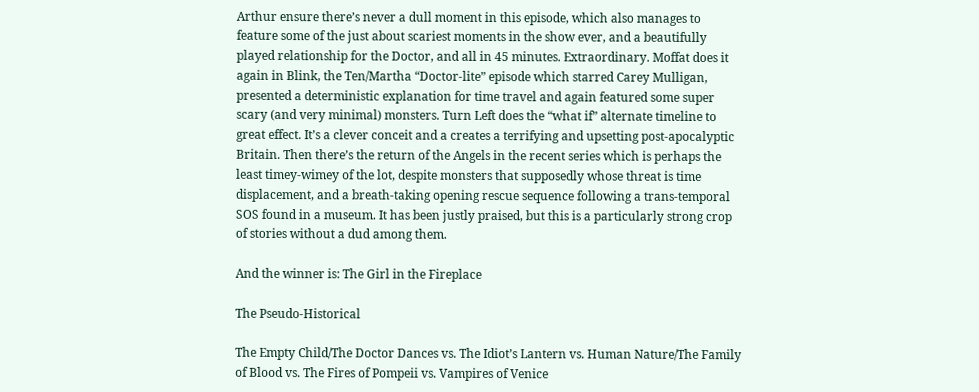Arthur ensure there’s never a dull moment in this episode, which also manages to feature some of the just about scariest moments in the show ever, and a beautifully played relationship for the Doctor, and all in 45 minutes. Extraordinary. Moffat does it again in Blink, the Ten/Martha “Doctor-lite” episode which starred Carey Mulligan, presented a deterministic explanation for time travel and again featured some super scary (and very minimal) monsters. Turn Left does the “what if” alternate timeline to great effect. It’s a clever conceit and a creates a terrifying and upsetting post-apocalyptic Britain. Then there’s the return of the Angels in the recent series which is perhaps the least timey-wimey of the lot, despite monsters that supposedly whose threat is time displacement, and a breath-taking opening rescue sequence following a trans-temporal SOS found in a museum. It has been justly praised, but this is a particularly strong crop of stories without a dud among them.

And the winner is: The Girl in the Fireplace

The Pseudo-Historical

The Empty Child/The Doctor Dances vs. The Idiot’s Lantern vs. Human Nature/The Family of Blood vs. The Fires of Pompeii vs. Vampires of Venice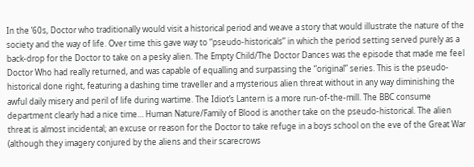In the ’60s, Doctor who traditionally would visit a historical period and weave a story that would illustrate the nature of the society and the way of life. Over time this gave way to “pseudo-historicals” in which the period setting served purely as a back-drop for the Doctor to take on a pesky alien. The Empty Child/The Doctor Dances was the episode that made me feel Doctor Who had really returned, and was capable of equalling and surpassing the “original” series. This is the pseudo-historical done right, featuring a dashing time traveller and a mysterious alien threat without in any way diminishing the awful daily misery and peril of life during wartime. The Idiot’s Lantern is a more run-of-the-mill. The BBC consume department clearly had a nice time… Human Nature/Family of Blood is another take on the pseudo-historical. The alien threat is almost incidental; an excuse or reason for the Doctor to take refuge in a boys school on the eve of the Great War (although they imagery conjured by the aliens and their scarecrows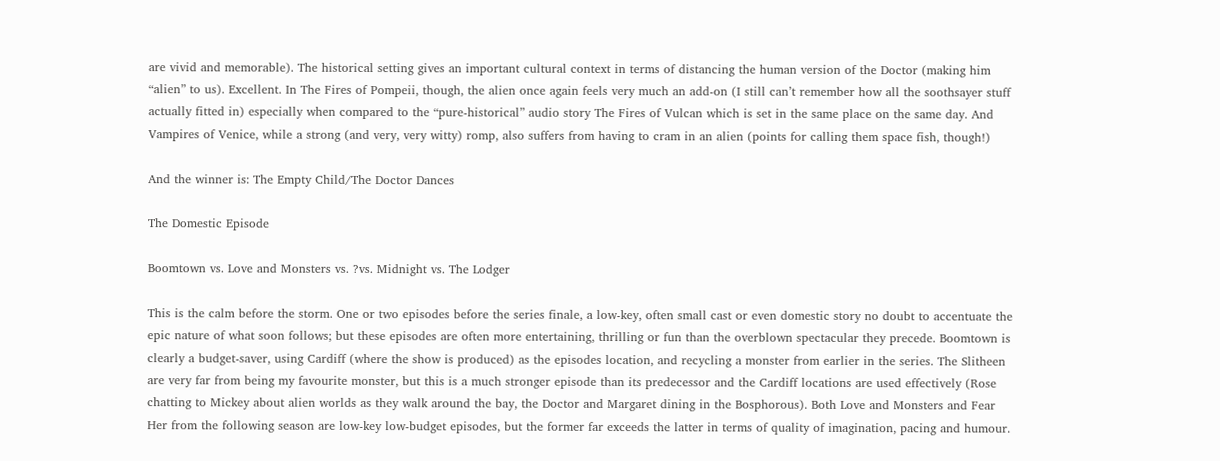are vivid and memorable). The historical setting gives an important cultural context in terms of distancing the human version of the Doctor (making him “alien” to us). Excellent. In The Fires of Pompeii, though, the alien once again feels very much an add-on (I still can’t remember how all the soothsayer stuff actually fitted in) especially when compared to the “pure-historical” audio story The Fires of Vulcan which is set in the same place on the same day. And Vampires of Venice, while a strong (and very, very witty) romp, also suffers from having to cram in an alien (points for calling them space fish, though!)

And the winner is: The Empty Child/The Doctor Dances

The Domestic Episode

Boomtown vs. Love and Monsters vs. ?vs. Midnight vs. The Lodger

This is the calm before the storm. One or two episodes before the series finale, a low-key, often small cast or even domestic story no doubt to accentuate the epic nature of what soon follows; but these episodes are often more entertaining, thrilling or fun than the overblown spectacular they precede. Boomtown is clearly a budget-saver, using Cardiff (where the show is produced) as the episodes location, and recycling a monster from earlier in the series. The Slitheen are very far from being my favourite monster, but this is a much stronger episode than its predecessor and the Cardiff locations are used effectively (Rose chatting to Mickey about alien worlds as they walk around the bay, the Doctor and Margaret dining in the Bosphorous). Both Love and Monsters and Fear Her from the following season are low-key low-budget episodes, but the former far exceeds the latter in terms of quality of imagination, pacing and humour.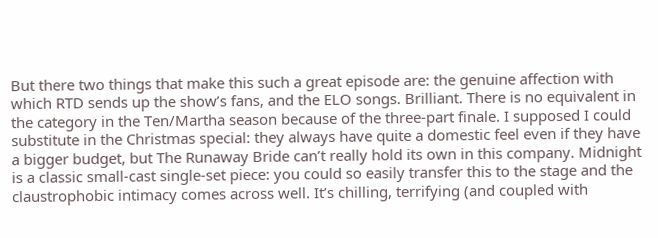But there two things that make this such a great episode are: the genuine affection with which RTD sends up the show’s fans, and the ELO songs. Brilliant. There is no equivalent in the category in the Ten/Martha season because of the three-part finale. I supposed I could substitute in the Christmas special: they always have quite a domestic feel even if they have a bigger budget, but The Runaway Bride can’t really hold its own in this company. Midnight is a classic small-cast single-set piece: you could so easily transfer this to the stage and the claustrophobic intimacy comes across well. It’s chilling, terrifying (and coupled with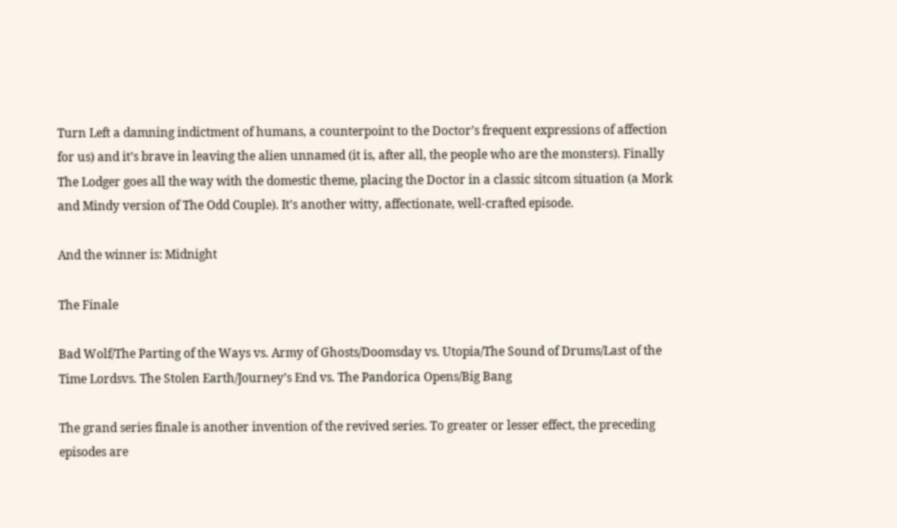Turn Left a damning indictment of humans, a counterpoint to the Doctor’s frequent expressions of affection for us) and it’s brave in leaving the alien unnamed (it is, after all, the people who are the monsters). Finally The Lodger goes all the way with the domestic theme, placing the Doctor in a classic sitcom situation (a Mork and Mindy version of The Odd Couple). It’s another witty, affectionate, well-crafted episode.

And the winner is: Midnight

The Finale

Bad Wolf/The Parting of the Ways vs. Army of Ghosts/Doomsday vs. Utopia/The Sound of Drums/Last of the Time Lordsvs. The Stolen Earth/Journey’s End vs. The Pandorica Opens/Big Bang

The grand series finale is another invention of the revived series. To greater or lesser effect, the preceding episodes are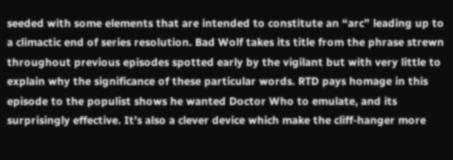seeded with some elements that are intended to constitute an “arc” leading up to a climactic end of series resolution. Bad Wolf takes its title from the phrase strewn throughout previous episodes spotted early by the vigilant but with very little to explain why the significance of these particular words. RTD pays homage in this episode to the populist shows he wanted Doctor Who to emulate, and its surprisingly effective. It’s also a clever device which make the cliff-hanger more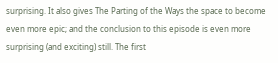surprising. It also gives The Parting of the Ways the space to become even more epic; and the conclusion to this episode is even more surprising (and exciting) still. The first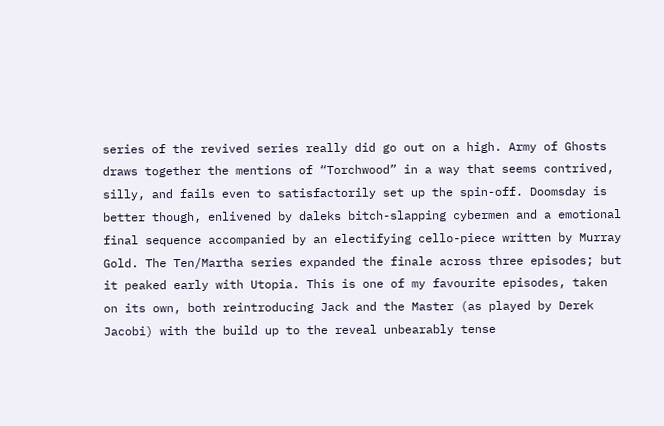series of the revived series really did go out on a high. Army of Ghosts draws together the mentions of “Torchwood” in a way that seems contrived, silly, and fails even to satisfactorily set up the spin-off. Doomsday is better though, enlivened by daleks bitch-slapping cybermen and a emotional final sequence accompanied by an electifying cello-piece written by Murray Gold. The Ten/Martha series expanded the finale across three episodes; but it peaked early with Utopia. This is one of my favourite episodes, taken on its own, both reintroducing Jack and the Master (as played by Derek Jacobi) with the build up to the reveal unbearably tense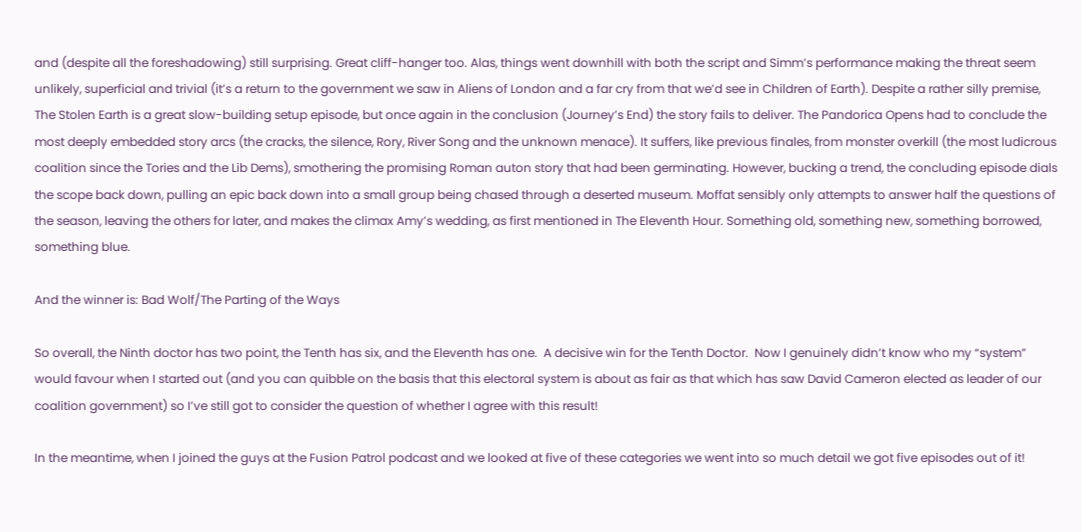and (despite all the foreshadowing) still surprising. Great cliff-hanger too. Alas, things went downhill with both the script and Simm’s performance making the threat seem unlikely, superficial and trivial (it’s a return to the government we saw in Aliens of London and a far cry from that we’d see in Children of Earth). Despite a rather silly premise, The Stolen Earth is a great slow-building setup episode, but once again in the conclusion (Journey’s End) the story fails to deliver. The Pandorica Opens had to conclude the most deeply embedded story arcs (the cracks, the silence, Rory, River Song and the unknown menace). It suffers, like previous finales, from monster overkill (the most ludicrous coalition since the Tories and the Lib Dems), smothering the promising Roman auton story that had been germinating. However, bucking a trend, the concluding episode dials the scope back down, pulling an epic back down into a small group being chased through a deserted museum. Moffat sensibly only attempts to answer half the questions of the season, leaving the others for later, and makes the climax Amy’s wedding, as first mentioned in The Eleventh Hour. Something old, something new, something borrowed, something blue.

And the winner is: Bad Wolf/The Parting of the Ways

So overall, the Ninth doctor has two point, the Tenth has six, and the Eleventh has one.  A decisive win for the Tenth Doctor.  Now I genuinely didn’t know who my “system” would favour when I started out (and you can quibble on the basis that this electoral system is about as fair as that which has saw David Cameron elected as leader of our coalition government) so I’ve still got to consider the question of whether I agree with this result!

In the meantime, when I joined the guys at the Fusion Patrol podcast and we looked at five of these categories we went into so much detail we got five episodes out of it!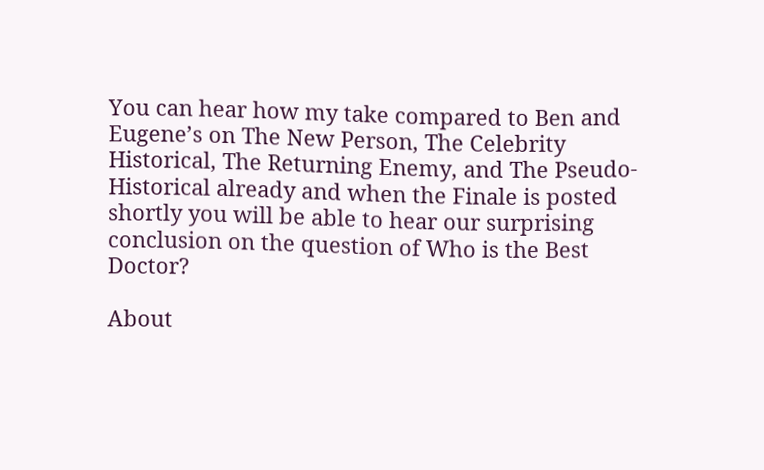You can hear how my take compared to Ben and Eugene’s on The New Person, The Celebrity Historical, The Returning Enemy, and The Pseudo-Historical already and when the Finale is posted shortly you will be able to hear our surprising conclusion on the question of Who is the Best Doctor?

About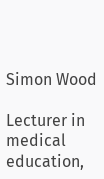Simon Wood

Lecturer in medical education,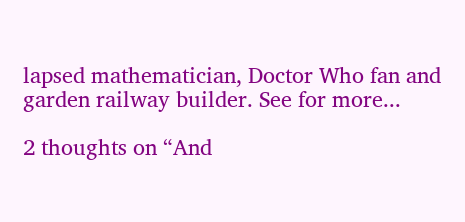lapsed mathematician, Doctor Who fan and garden railway builder. See for more...

2 thoughts on “And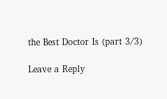the Best Doctor Is (part 3/3)

Leave a Reply